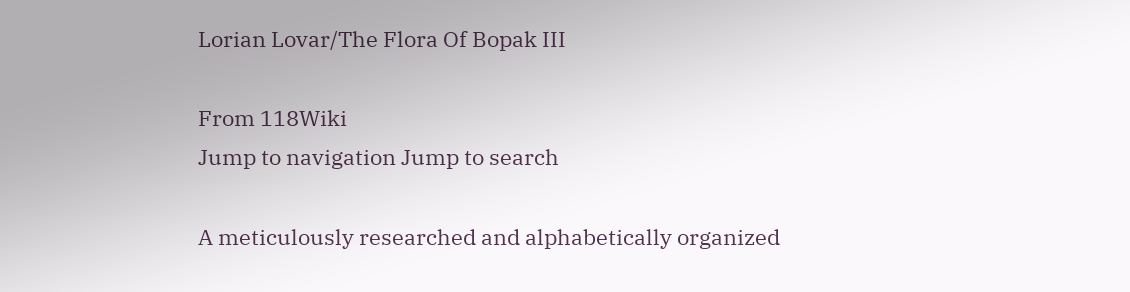Lorian Lovar/The Flora Of Bopak III

From 118Wiki
Jump to navigation Jump to search

A meticulously researched and alphabetically organized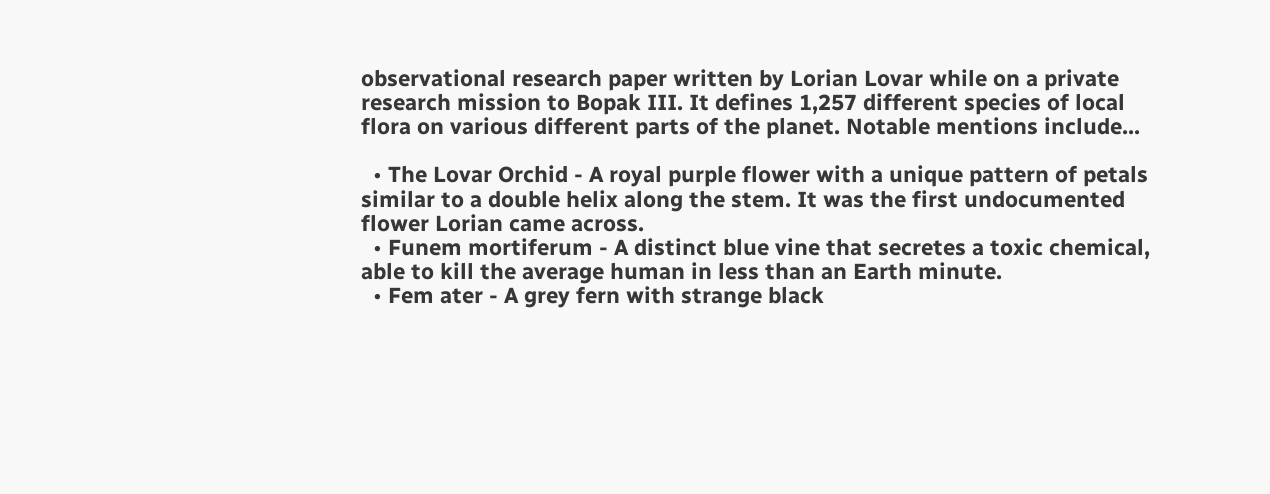observational research paper written by Lorian Lovar while on a private research mission to Bopak III. It defines 1,257 different species of local flora on various different parts of the planet. Notable mentions include...

  • The Lovar Orchid - A royal purple flower with a unique pattern of petals similar to a double helix along the stem. It was the first undocumented flower Lorian came across.
  • Funem mortiferum - A distinct blue vine that secretes a toxic chemical, able to kill the average human in less than an Earth minute.
  • Fem ater - A grey fern with strange black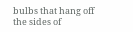bulbs that hang off the sides of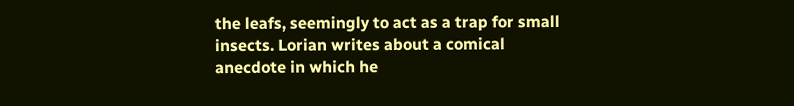the leafs, seemingly to act as a trap for small insects. Lorian writes about a comical anecdote in which he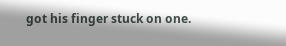got his finger stuck on one.